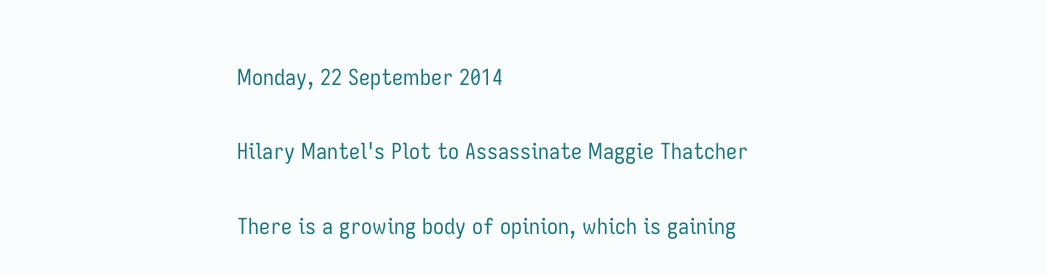Monday, 22 September 2014

Hilary Mantel's Plot to Assassinate Maggie Thatcher

There is a growing body of opinion, which is gaining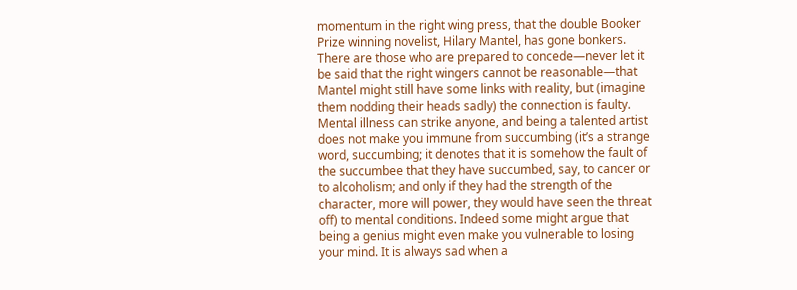momentum in the right wing press, that the double Booker Prize winning novelist, Hilary Mantel, has gone bonkers. There are those who are prepared to concede—never let it be said that the right wingers cannot be reasonable—that Mantel might still have some links with reality, but (imagine them nodding their heads sadly) the connection is faulty. Mental illness can strike anyone, and being a talented artist does not make you immune from succumbing (it’s a strange word, succumbing; it denotes that it is somehow the fault of the succumbee that they have succumbed, say, to cancer or to alcoholism; and only if they had the strength of the character, more will power, they would have seen the threat off) to mental conditions. Indeed some might argue that being a genius might even make you vulnerable to losing your mind. It is always sad when a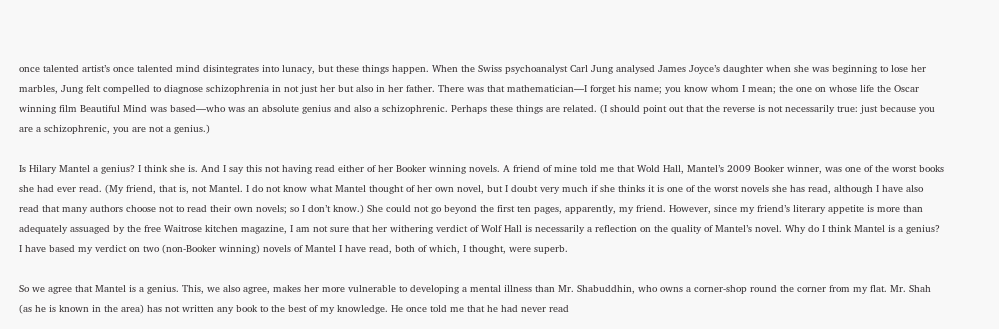once talented artist’s once talented mind disintegrates into lunacy, but these things happen. When the Swiss psychoanalyst Carl Jung analysed James Joyce’s daughter when she was beginning to lose her marbles, Jung felt compelled to diagnose schizophrenia in not just her but also in her father. There was that mathematician—I forget his name; you know whom I mean; the one on whose life the Oscar winning film Beautiful Mind was based—who was an absolute genius and also a schizophrenic. Perhaps these things are related. (I should point out that the reverse is not necessarily true: just because you are a schizophrenic, you are not a genius.)

Is Hilary Mantel a genius? I think she is. And I say this not having read either of her Booker winning novels. A friend of mine told me that Wold Hall, Mantel’s 2009 Booker winner, was one of the worst books she had ever read. (My friend, that is, not Mantel. I do not know what Mantel thought of her own novel, but I doubt very much if she thinks it is one of the worst novels she has read, although I have also read that many authors choose not to read their own novels; so I don’t know.) She could not go beyond the first ten pages, apparently, my friend. However, since my friend’s literary appetite is more than adequately assuaged by the free Waitrose kitchen magazine, I am not sure that her withering verdict of Wolf Hall is necessarily a reflection on the quality of Mantel’s novel. Why do I think Mantel is a genius? I have based my verdict on two (non-Booker winning) novels of Mantel I have read, both of which, I thought, were superb.

So we agree that Mantel is a genius. This, we also agree, makes her more vulnerable to developing a mental illness than Mr. Shabuddhin, who owns a corner-shop round the corner from my flat. Mr. Shah (as he is known in the area) has not written any book to the best of my knowledge. He once told me that he had never read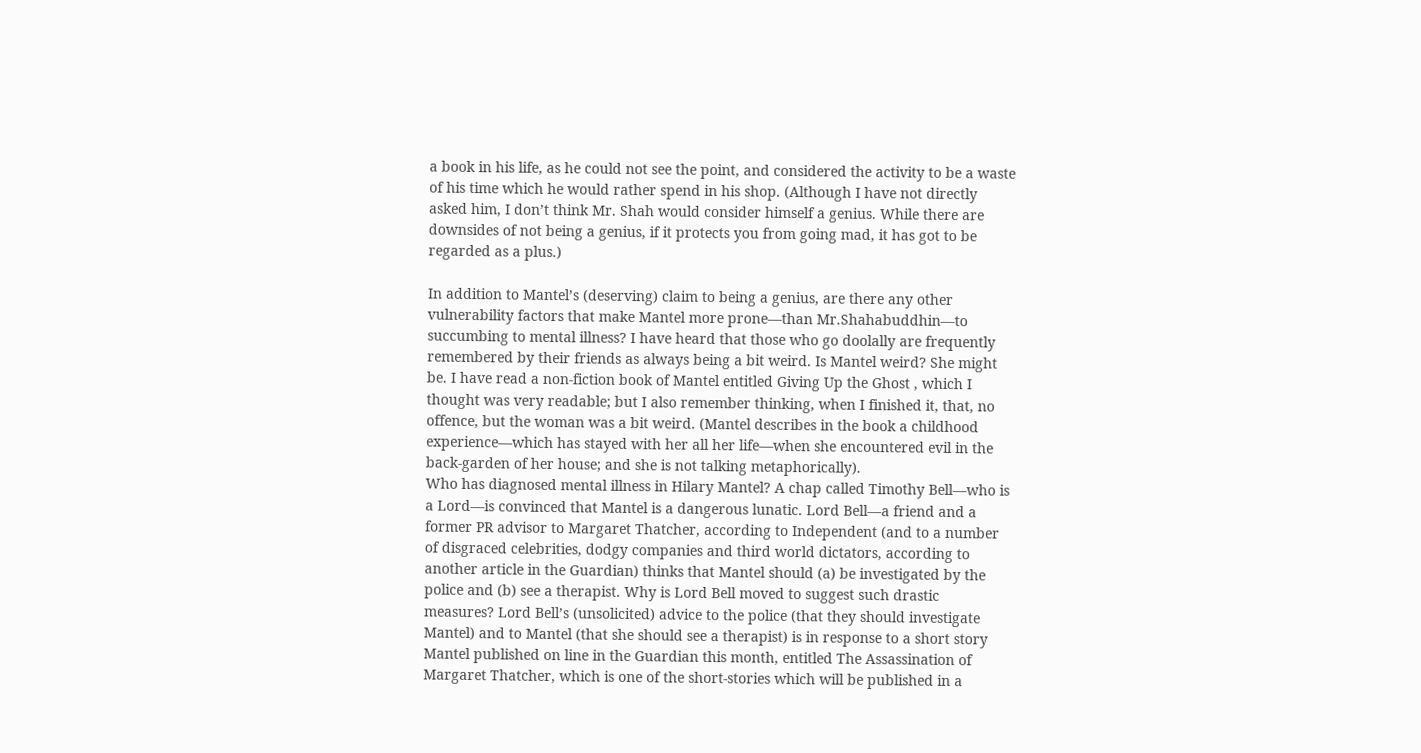a book in his life, as he could not see the point, and considered the activity to be a waste of his time which he would rather spend in his shop. (Although I have not directly asked him, I don’t think Mr. Shah would consider himself a genius. While there are downsides of not being a genius, if it protects you from going mad, it has got to be regarded as a plus.)

In addition to Mantel’s (deserving) claim to being a genius, are there any other vulnerability factors that make Mantel more prone—than Mr.Shahabuddhin—to succumbing to mental illness? I have heard that those who go doolally are frequently remembered by their friends as always being a bit weird. Is Mantel weird? She might be. I have read a non-fiction book of Mantel entitled Giving Up the Ghost , which I thought was very readable; but I also remember thinking, when I finished it, that, no offence, but the woman was a bit weird. (Mantel describes in the book a childhood experience—which has stayed with her all her life—when she encountered evil in the back-garden of her house; and she is not talking metaphorically).
Who has diagnosed mental illness in Hilary Mantel? A chap called Timothy Bell—who is a Lord—is convinced that Mantel is a dangerous lunatic. Lord Bell—a friend and a former PR advisor to Margaret Thatcher, according to Independent (and to a number of disgraced celebrities, dodgy companies and third world dictators, according to another article in the Guardian) thinks that Mantel should (a) be investigated by the police and (b) see a therapist. Why is Lord Bell moved to suggest such drastic measures? Lord Bell’s (unsolicited) advice to the police (that they should investigate Mantel) and to Mantel (that she should see a therapist) is in response to a short story Mantel published on line in the Guardian this month, entitled The Assassination of Margaret Thatcher, which is one of the short-stories which will be published in a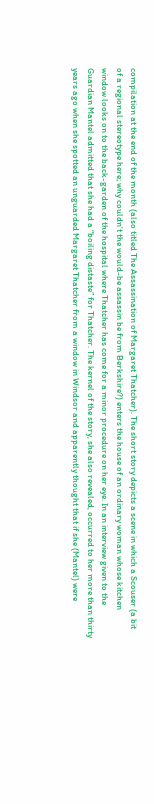compilation at the end of the month (also titled The Assassination of Margaret Thatcher). The short story depicts a scene in which a Scouser (a bit of a regional stereotype here; why couldn’t the would-be assassin be from Berkshire?) enters the house of an ordinary woman whose kitchen window looks on to the back-garden of the hospital where Thatcher has come for a minor procedure on her eye. In an interview given to the Guardian Mantel admitted that she had a “boiling distaste” for Thatcher. The kernel of the story, she also revealed, occurred to her more than thirty years ago when she spotted an unguarded Margaret Thatcher from a window in Windsor and apparently thought that if she (Mantel) were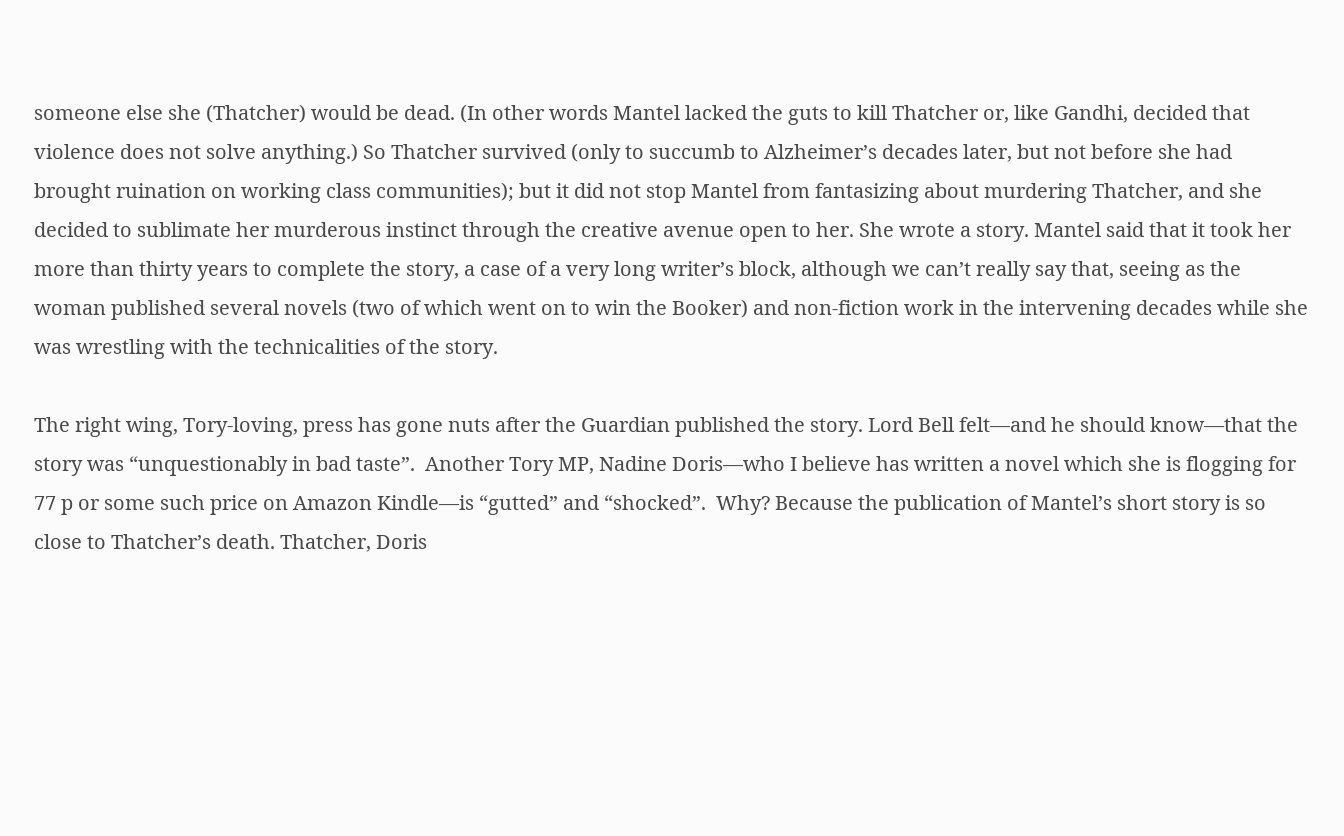someone else she (Thatcher) would be dead. (In other words Mantel lacked the guts to kill Thatcher or, like Gandhi, decided that violence does not solve anything.) So Thatcher survived (only to succumb to Alzheimer’s decades later, but not before she had brought ruination on working class communities); but it did not stop Mantel from fantasizing about murdering Thatcher, and she decided to sublimate her murderous instinct through the creative avenue open to her. She wrote a story. Mantel said that it took her more than thirty years to complete the story, a case of a very long writer’s block, although we can’t really say that, seeing as the woman published several novels (two of which went on to win the Booker) and non-fiction work in the intervening decades while she was wrestling with the technicalities of the story.

The right wing, Tory-loving, press has gone nuts after the Guardian published the story. Lord Bell felt—and he should know—that the story was “unquestionably in bad taste”.  Another Tory MP, Nadine Doris—who I believe has written a novel which she is flogging for 77 p or some such price on Amazon Kindle—is “gutted” and “shocked”.  Why? Because the publication of Mantel’s short story is so close to Thatcher’s death. Thatcher, Doris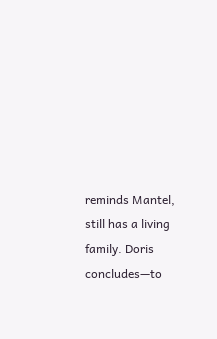reminds Mantel, still has a living family. Doris concludes—to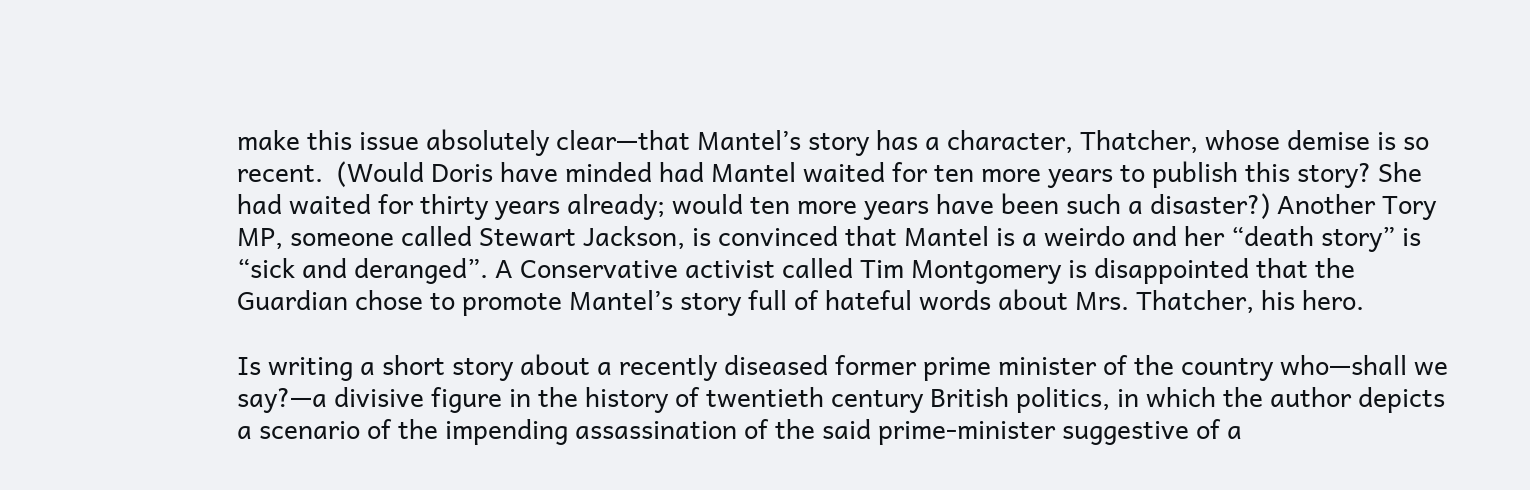make this issue absolutely clear—that Mantel’s story has a character, Thatcher, whose demise is so recent.  (Would Doris have minded had Mantel waited for ten more years to publish this story? She had waited for thirty years already; would ten more years have been such a disaster?) Another Tory MP, someone called Stewart Jackson, is convinced that Mantel is a weirdo and her “death story” is “sick and deranged”. A Conservative activist called Tim Montgomery is disappointed that the Guardian chose to promote Mantel’s story full of hateful words about Mrs. Thatcher, his hero.

Is writing a short story about a recently diseased former prime minister of the country who—shall we say?—a divisive figure in the history of twentieth century British politics, in which the author depicts a scenario of the impending assassination of the said prime-minister suggestive of a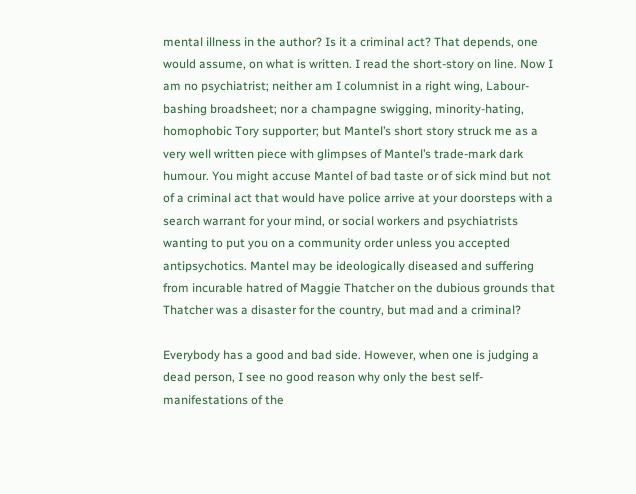mental illness in the author? Is it a criminal act? That depends, one would assume, on what is written. I read the short-story on line. Now I am no psychiatrist; neither am I columnist in a right wing, Labour-bashing broadsheet; nor a champagne swigging, minority-hating, homophobic Tory supporter; but Mantel’s short story struck me as a very well written piece with glimpses of Mantel’s trade-mark dark humour. You might accuse Mantel of bad taste or of sick mind but not of a criminal act that would have police arrive at your doorsteps with a search warrant for your mind, or social workers and psychiatrists wanting to put you on a community order unless you accepted antipsychotics. Mantel may be ideologically diseased and suffering from incurable hatred of Maggie Thatcher on the dubious grounds that Thatcher was a disaster for the country, but mad and a criminal?

Everybody has a good and bad side. However, when one is judging a dead person, I see no good reason why only the best self-manifestations of the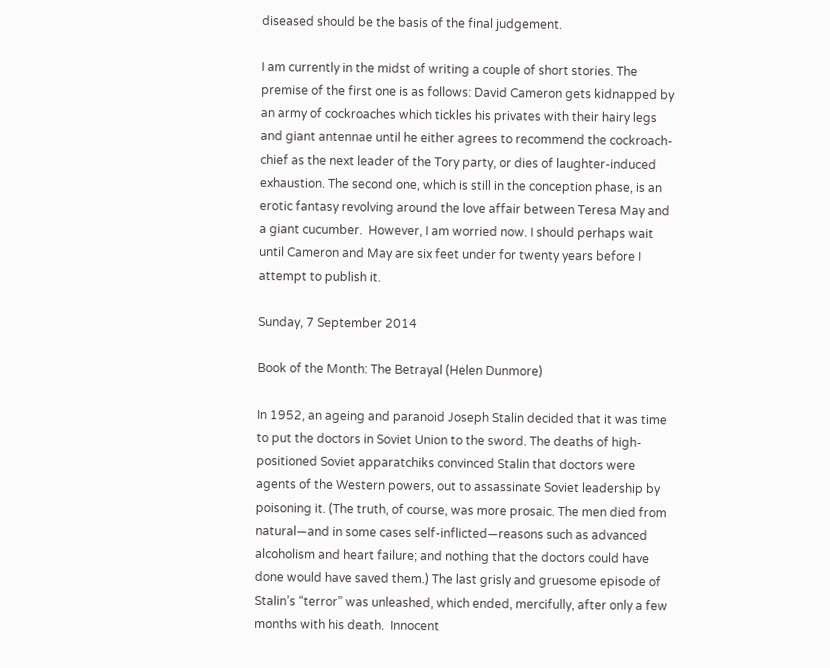diseased should be the basis of the final judgement.

I am currently in the midst of writing a couple of short stories. The premise of the first one is as follows: David Cameron gets kidnapped by an army of cockroaches which tickles his privates with their hairy legs and giant antennae until he either agrees to recommend the cockroach-chief as the next leader of the Tory party, or dies of laughter-induced exhaustion. The second one, which is still in the conception phase, is an erotic fantasy revolving around the love affair between Teresa May and a giant cucumber.  However, I am worried now. I should perhaps wait until Cameron and May are six feet under for twenty years before I attempt to publish it.

Sunday, 7 September 2014

Book of the Month: The Betrayal (Helen Dunmore)

In 1952, an ageing and paranoid Joseph Stalin decided that it was time to put the doctors in Soviet Union to the sword. The deaths of high-positioned Soviet apparatchiks convinced Stalin that doctors were agents of the Western powers, out to assassinate Soviet leadership by poisoning it. (The truth, of course, was more prosaic. The men died from natural—and in some cases self-inflicted—reasons such as advanced alcoholism and heart failure; and nothing that the doctors could have done would have saved them.) The last grisly and gruesome episode of Stalin’s “terror” was unleashed, which ended, mercifully, after only a few months with his death.  Innocent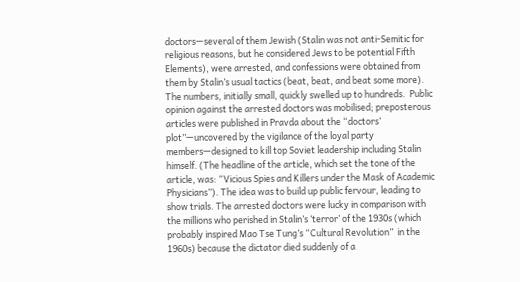doctors—several of them Jewish (Stalin was not anti-Semitic for religious reasons, but he considered Jews to be potential Fifth Elements), were arrested, and confessions were obtained from them by Stalin’s usual tactics (beat, beat, and beat some more). The numbers, initially small, quickly swelled up to hundreds.  Public opinion against the arrested doctors was mobilised; preposterous articles were published in Pravda about the “doctors’ plot”—uncovered by the vigilance of the loyal party members—designed to kill top Soviet leadership including Stalin himself. (The headline of the article, which set the tone of the article, was: “Vicious Spies and Killers under the Mask of Academic Physicians”). The idea was to build up public fervour, leading to show trials. The arrested doctors were lucky in comparison with the millions who perished in Stalin’s ‘terror’ of the 1930s (which probably inspired Mao Tse Tung’s “Cultural Revolution”  in the 1960s) because the dictator died suddenly of a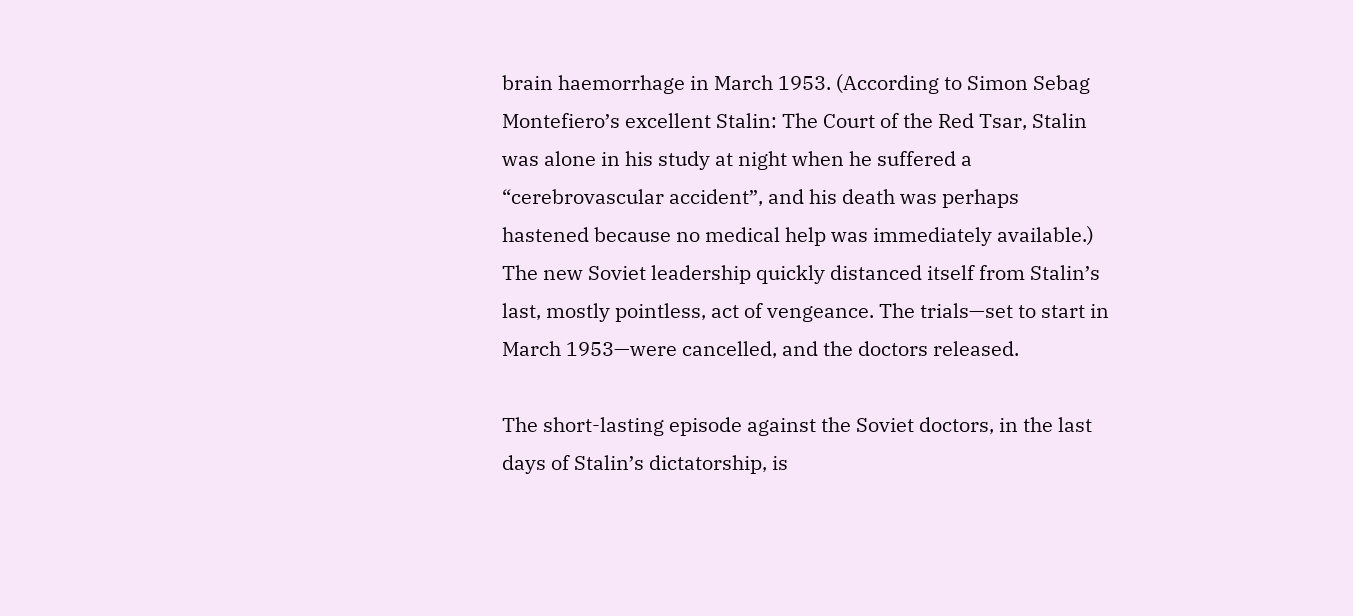brain haemorrhage in March 1953. (According to Simon Sebag Montefiero’s excellent Stalin: The Court of the Red Tsar, Stalin was alone in his study at night when he suffered a “cerebrovascular accident”, and his death was perhaps hastened because no medical help was immediately available.)  The new Soviet leadership quickly distanced itself from Stalin’s last, mostly pointless, act of vengeance. The trials—set to start in March 1953—were cancelled, and the doctors released.

The short-lasting episode against the Soviet doctors, in the last days of Stalin’s dictatorship, is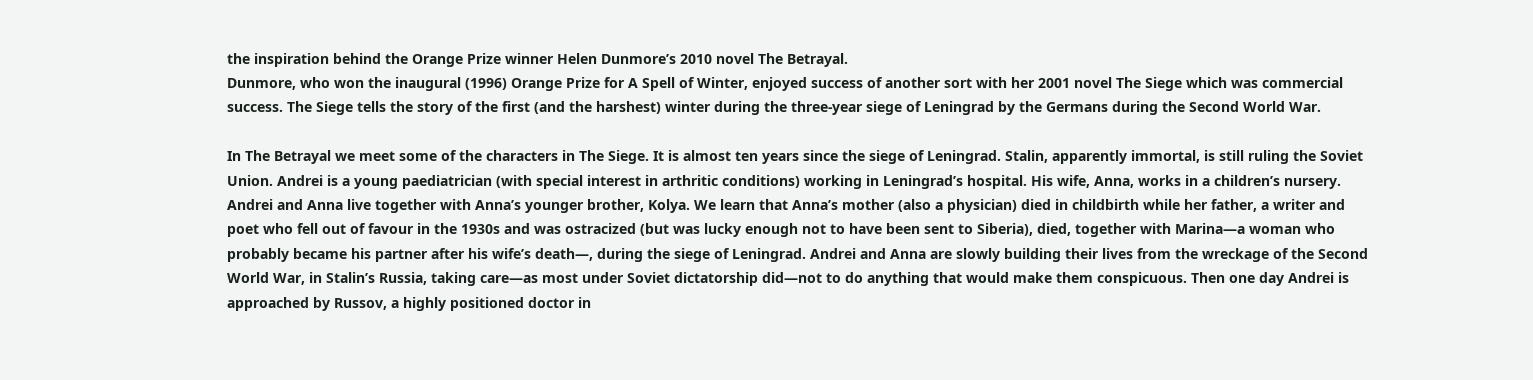the inspiration behind the Orange Prize winner Helen Dunmore’s 2010 novel The Betrayal.
Dunmore, who won the inaugural (1996) Orange Prize for A Spell of Winter, enjoyed success of another sort with her 2001 novel The Siege which was commercial success. The Siege tells the story of the first (and the harshest) winter during the three-year siege of Leningrad by the Germans during the Second World War.

In The Betrayal we meet some of the characters in The Siege. It is almost ten years since the siege of Leningrad. Stalin, apparently immortal, is still ruling the Soviet Union. Andrei is a young paediatrician (with special interest in arthritic conditions) working in Leningrad’s hospital. His wife, Anna, works in a children’s nursery. Andrei and Anna live together with Anna’s younger brother, Kolya. We learn that Anna’s mother (also a physician) died in childbirth while her father, a writer and poet who fell out of favour in the 1930s and was ostracized (but was lucky enough not to have been sent to Siberia), died, together with Marina—a woman who probably became his partner after his wife’s death—, during the siege of Leningrad. Andrei and Anna are slowly building their lives from the wreckage of the Second World War, in Stalin’s Russia, taking care—as most under Soviet dictatorship did—not to do anything that would make them conspicuous. Then one day Andrei is approached by Russov, a highly positioned doctor in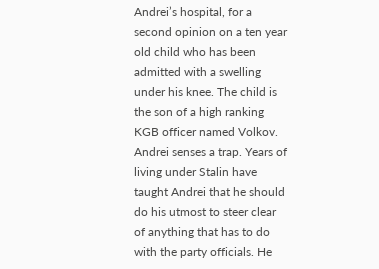Andrei’s hospital, for a second opinion on a ten year old child who has been admitted with a swelling under his knee. The child is the son of a high ranking KGB officer named Volkov. Andrei senses a trap. Years of living under Stalin have taught Andrei that he should do his utmost to steer clear of anything that has to do with the party officials. He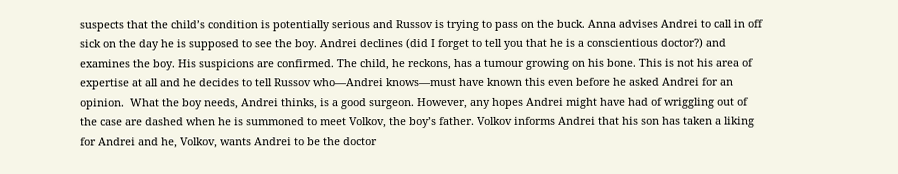suspects that the child’s condition is potentially serious and Russov is trying to pass on the buck. Anna advises Andrei to call in off sick on the day he is supposed to see the boy. Andrei declines (did I forget to tell you that he is a conscientious doctor?) and examines the boy. His suspicions are confirmed. The child, he reckons, has a tumour growing on his bone. This is not his area of expertise at all and he decides to tell Russov who—Andrei knows—must have known this even before he asked Andrei for an opinion.  What the boy needs, Andrei thinks, is a good surgeon. However, any hopes Andrei might have had of wriggling out of the case are dashed when he is summoned to meet Volkov, the boy’s father. Volkov informs Andrei that his son has taken a liking for Andrei and he, Volkov, wants Andrei to be the doctor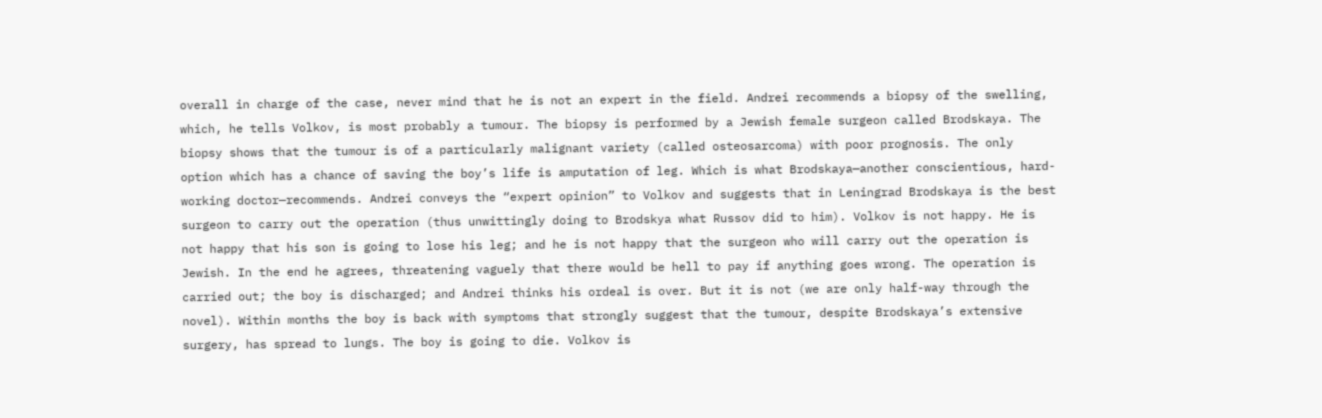overall in charge of the case, never mind that he is not an expert in the field. Andrei recommends a biopsy of the swelling, which, he tells Volkov, is most probably a tumour. The biopsy is performed by a Jewish female surgeon called Brodskaya. The biopsy shows that the tumour is of a particularly malignant variety (called osteosarcoma) with poor prognosis. The only option which has a chance of saving the boy’s life is amputation of leg. Which is what Brodskaya—another conscientious, hard-working doctor—recommends. Andrei conveys the “expert opinion” to Volkov and suggests that in Leningrad Brodskaya is the best surgeon to carry out the operation (thus unwittingly doing to Brodskya what Russov did to him). Volkov is not happy. He is not happy that his son is going to lose his leg; and he is not happy that the surgeon who will carry out the operation is Jewish. In the end he agrees, threatening vaguely that there would be hell to pay if anything goes wrong. The operation is carried out; the boy is discharged; and Andrei thinks his ordeal is over. But it is not (we are only half-way through the novel). Within months the boy is back with symptoms that strongly suggest that the tumour, despite Brodskaya’s extensive surgery, has spread to lungs. The boy is going to die. Volkov is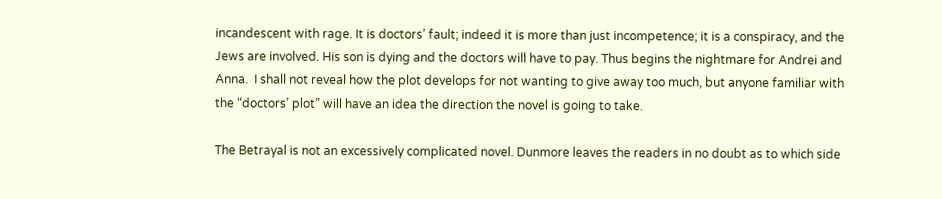incandescent with rage. It is doctors’ fault; indeed it is more than just incompetence; it is a conspiracy, and the Jews are involved. His son is dying and the doctors will have to pay. Thus begins the nightmare for Andrei and Anna.  I shall not reveal how the plot develops for not wanting to give away too much, but anyone familiar with the “doctors’ plot” will have an idea the direction the novel is going to take.

The Betrayal is not an excessively complicated novel. Dunmore leaves the readers in no doubt as to which side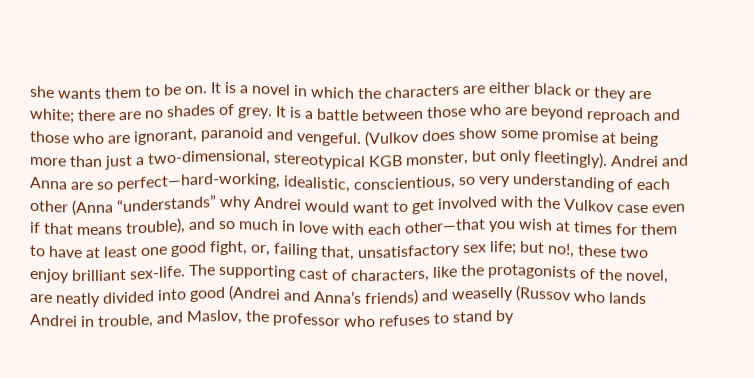she wants them to be on. It is a novel in which the characters are either black or they are white; there are no shades of grey. It is a battle between those who are beyond reproach and those who are ignorant, paranoid and vengeful. (Vulkov does show some promise at being more than just a two-dimensional, stereotypical KGB monster, but only fleetingly). Andrei and Anna are so perfect—hard-working, idealistic, conscientious, so very understanding of each other (Anna “understands” why Andrei would want to get involved with the Vulkov case even if that means trouble), and so much in love with each other—that you wish at times for them to have at least one good fight, or, failing that, unsatisfactory sex life; but no!, these two enjoy brilliant sex-life. The supporting cast of characters, like the protagonists of the novel, are neatly divided into good (Andrei and Anna’s friends) and weaselly (Russov who lands Andrei in trouble, and Maslov, the professor who refuses to stand by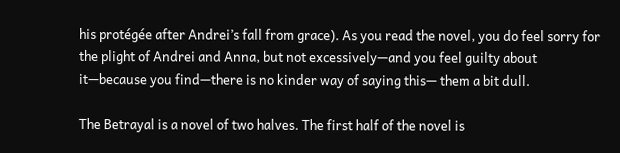his protégée after Andrei’s fall from grace). As you read the novel, you do feel sorry for the plight of Andrei and Anna, but not excessively—and you feel guilty about it—because you find—there is no kinder way of saying this— them a bit dull.

The Betrayal is a novel of two halves. The first half of the novel is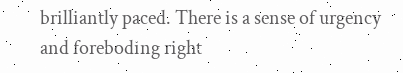brilliantly paced. There is a sense of urgency and foreboding right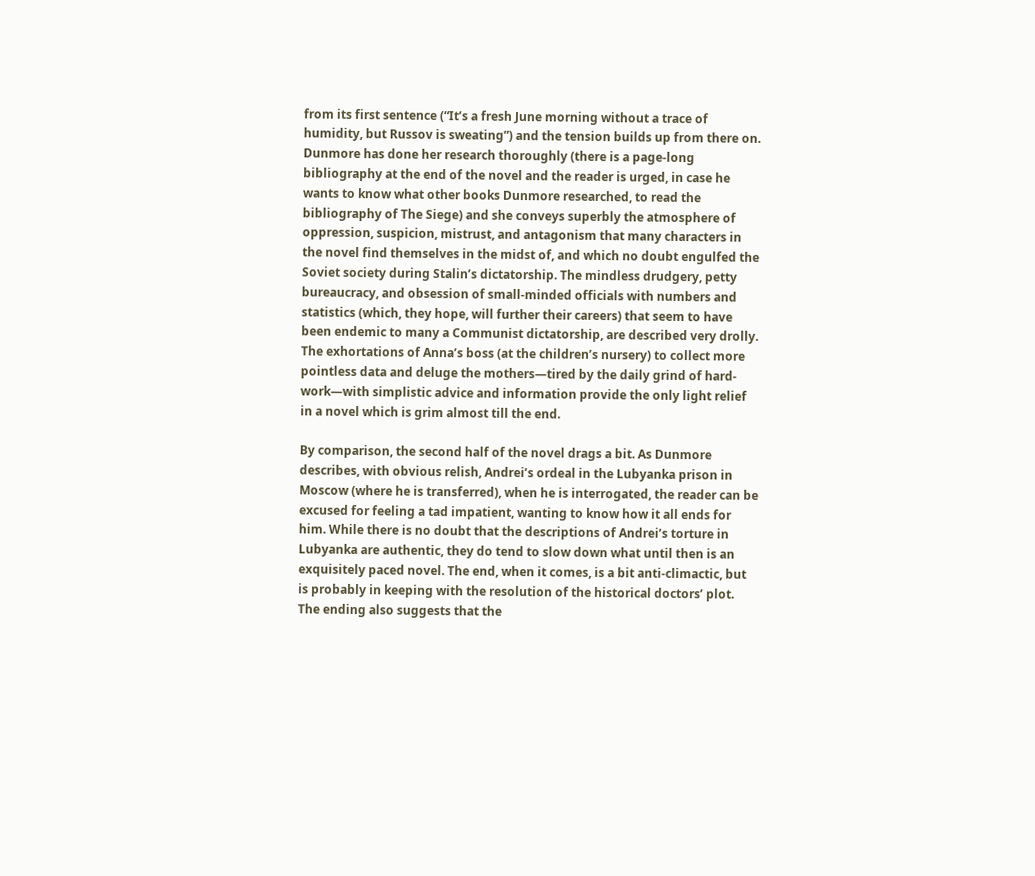from its first sentence (“It’s a fresh June morning without a trace of humidity, but Russov is sweating”) and the tension builds up from there on. Dunmore has done her research thoroughly (there is a page-long bibliography at the end of the novel and the reader is urged, in case he wants to know what other books Dunmore researched, to read the bibliography of The Siege) and she conveys superbly the atmosphere of oppression, suspicion, mistrust, and antagonism that many characters in the novel find themselves in the midst of, and which no doubt engulfed the Soviet society during Stalin’s dictatorship. The mindless drudgery, petty bureaucracy, and obsession of small-minded officials with numbers and statistics (which, they hope, will further their careers) that seem to have been endemic to many a Communist dictatorship, are described very drolly. The exhortations of Anna’s boss (at the children’s nursery) to collect more pointless data and deluge the mothers—tired by the daily grind of hard-work—with simplistic advice and information provide the only light relief in a novel which is grim almost till the end.

By comparison, the second half of the novel drags a bit. As Dunmore describes, with obvious relish, Andrei’s ordeal in the Lubyanka prison in Moscow (where he is transferred), when he is interrogated, the reader can be excused for feeling a tad impatient, wanting to know how it all ends for him. While there is no doubt that the descriptions of Andrei’s torture in Lubyanka are authentic, they do tend to slow down what until then is an exquisitely paced novel. The end, when it comes, is a bit anti-climactic, but is probably in keeping with the resolution of the historical doctors’ plot. The ending also suggests that the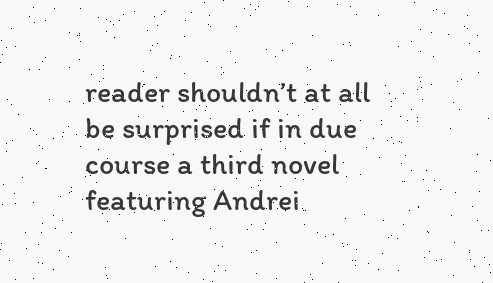reader shouldn’t at all be surprised if in due course a third novel featuring Andrei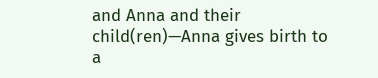and Anna and their child(ren)—Anna gives birth to a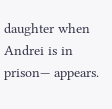daughter when Andrei is in prison— appears.